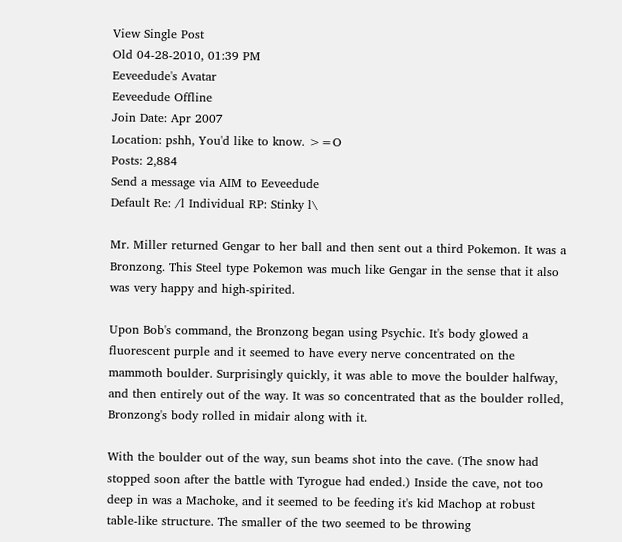View Single Post
Old 04-28-2010, 01:39 PM
Eeveedude's Avatar
Eeveedude Offline
Join Date: Apr 2007
Location: pshh, You'd like to know. >=O
Posts: 2,884
Send a message via AIM to Eeveedude
Default Re: /l Individual RP: Stinky l\

Mr. Miller returned Gengar to her ball and then sent out a third Pokemon. It was a Bronzong. This Steel type Pokemon was much like Gengar in the sense that it also was very happy and high-spirited.

Upon Bob's command, the Bronzong began using Psychic. It's body glowed a fluorescent purple and it seemed to have every nerve concentrated on the mammoth boulder. Surprisingly quickly, it was able to move the boulder halfway, and then entirely out of the way. It was so concentrated that as the boulder rolled, Bronzong's body rolled in midair along with it.

With the boulder out of the way, sun beams shot into the cave. (The snow had stopped soon after the battle with Tyrogue had ended.) Inside the cave, not too deep in was a Machoke, and it seemed to be feeding it's kid Machop at robust table-like structure. The smaller of the two seemed to be throwing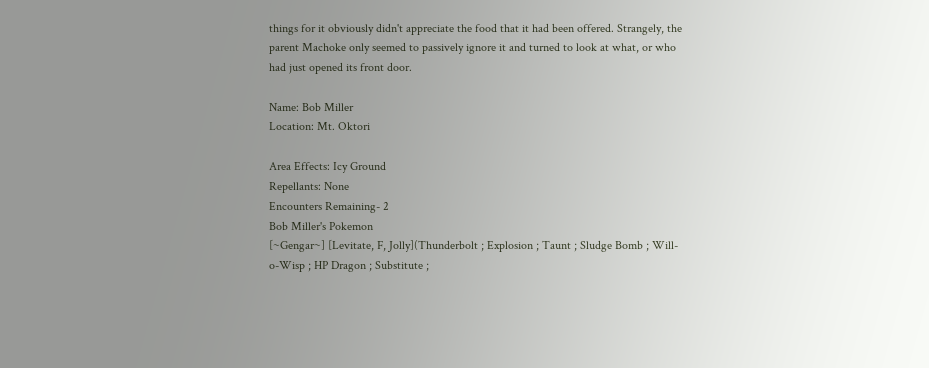things for it obviously didn't appreciate the food that it had been offered. Strangely, the parent Machoke only seemed to passively ignore it and turned to look at what, or who had just opened its front door.

Name: Bob Miller
Location: Mt. Oktori

Area Effects: Icy Ground
Repellants: None
Encounters Remaining- 2
Bob Miller's Pokemon
[~Gengar~] [Levitate, F, Jolly](Thunderbolt ; Explosion ; Taunt ; Sludge Bomb ; Will-o-Wisp ; HP Dragon ; Substitute ;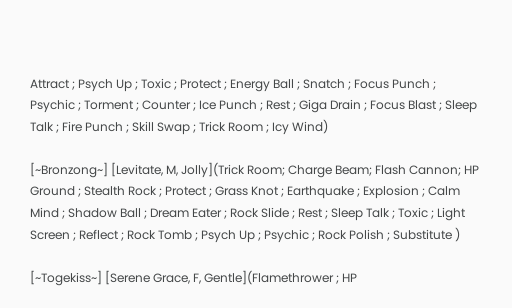Attract ; Psych Up ; Toxic ; Protect ; Energy Ball ; Snatch ; Focus Punch ; Psychic ; Torment ; Counter ; Ice Punch ; Rest ; Giga Drain ; Focus Blast ; Sleep Talk ; Fire Punch ; Skill Swap ; Trick Room ; Icy Wind)

[~Bronzong~] [Levitate, M, Jolly](Trick Room; Charge Beam; Flash Cannon; HP Ground ; Stealth Rock ; Protect ; Grass Knot ; Earthquake ; Explosion ; Calm Mind ; Shadow Ball ; Dream Eater ; Rock Slide ; Rest ; Sleep Talk ; Toxic ; Light Screen ; Reflect ; Rock Tomb ; Psych Up ; Psychic ; Rock Polish ; Substitute )

[~Togekiss~] [Serene Grace, F, Gentle](Flamethrower ; HP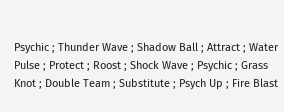Psychic ; Thunder Wave ; Shadow Ball ; Attract ; Water Pulse ; Protect ; Roost ; Shock Wave ; Psychic ; Grass Knot ; Double Team ; Substitute ; Psych Up ; Fire Blast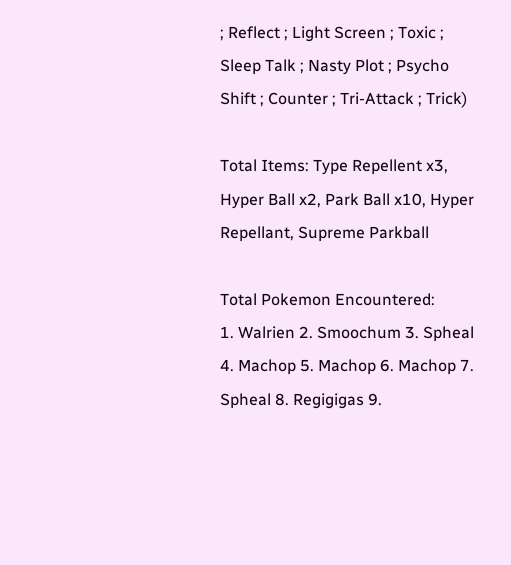; Reflect ; Light Screen ; Toxic ; Sleep Talk ; Nasty Plot ; Psycho Shift ; Counter ; Tri-Attack ; Trick)

Total Items: Type Repellent x3, Hyper Ball x2, Park Ball x10, Hyper Repellant, Supreme Parkball

Total Pokemon Encountered:
1. Walrien 2. Smoochum 3. Spheal 4. Machop 5. Machop 6. Machop 7. Spheal 8. Regigigas 9.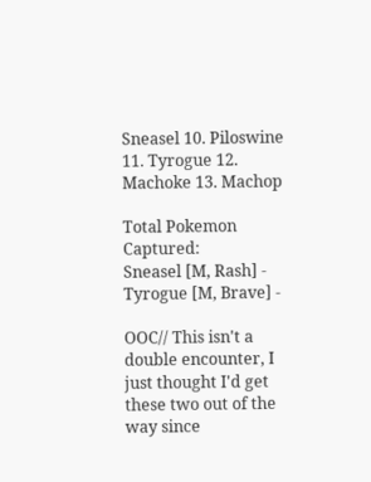Sneasel 10. Piloswine 11. Tyrogue 12. Machoke 13. Machop

Total Pokemon Captured:
Sneasel [M, Rash] - Tyrogue [M, Brave] -

OOC// This isn't a double encounter, I just thought I'd get these two out of the way since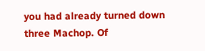you had already turned down three Machop. Of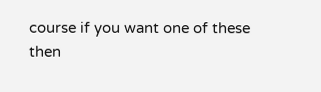course if you want one of these then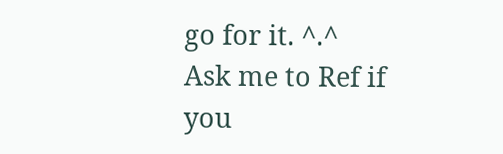go for it. ^.^
Ask me to Ref if you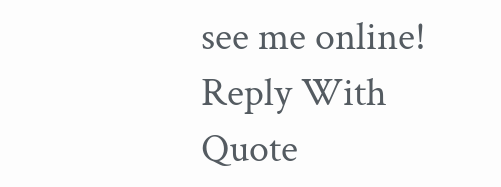see me online!
Reply With Quote